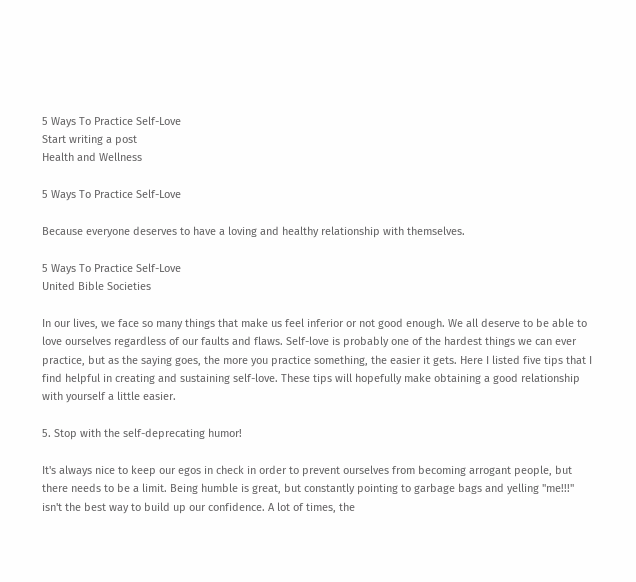5 Ways To Practice Self-Love
Start writing a post
Health and Wellness

5 Ways To Practice Self-Love

Because everyone deserves to have a loving and healthy relationship with themselves.

5 Ways To Practice Self-Love
United Bible Societies

In our lives, we face so many things that make us feel inferior or not good enough. We all deserve to be able to love ourselves regardless of our faults and flaws. Self-love is probably one of the hardest things we can ever practice, but as the saying goes, the more you practice something, the easier it gets. Here I listed five tips that I find helpful in creating and sustaining self-love. These tips will hopefully make obtaining a good relationship with yourself a little easier.

5. Stop with the self-deprecating humor!

It's always nice to keep our egos in check in order to prevent ourselves from becoming arrogant people, but there needs to be a limit. Being humble is great, but constantly pointing to garbage bags and yelling "me!!!" isn't the best way to build up our confidence. A lot of times, the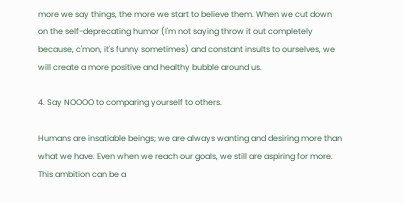more we say things, the more we start to believe them. When we cut down on the self-deprecating humor (I'm not saying throw it out completely because, c'mon, it's funny sometimes) and constant insults to ourselves, we will create a more positive and healthy bubble around us.

4. Say NOOOO to comparing yourself to others.

Humans are insatiable beings; we are always wanting and desiring more than what we have. Even when we reach our goals, we still are aspiring for more. This ambition can be a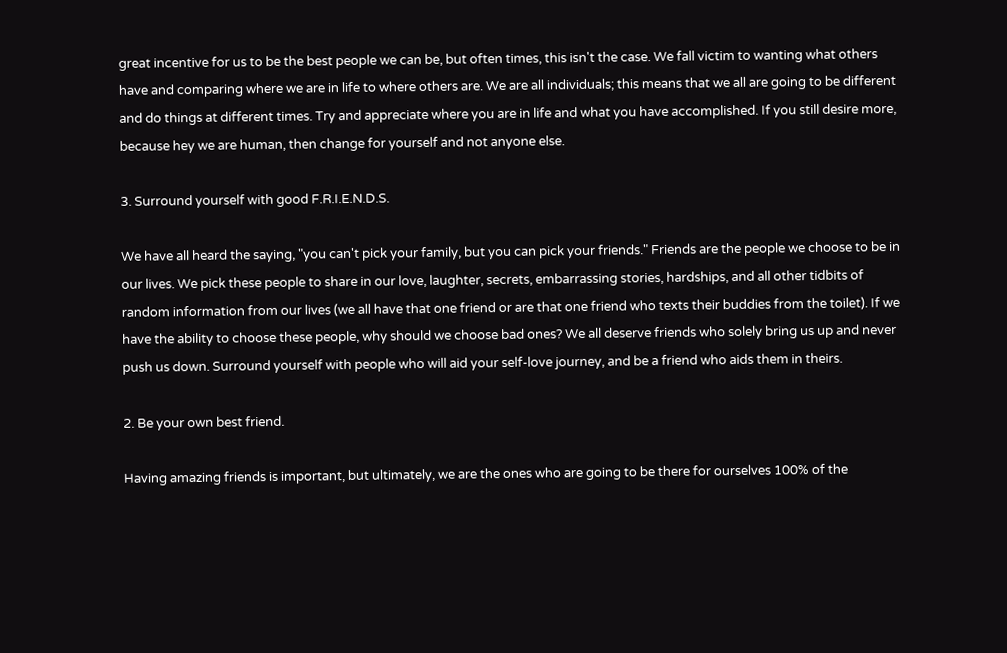great incentive for us to be the best people we can be, but often times, this isn't the case. We fall victim to wanting what others have and comparing where we are in life to where others are. We are all individuals; this means that we all are going to be different and do things at different times. Try and appreciate where you are in life and what you have accomplished. If you still desire more, because hey we are human, then change for yourself and not anyone else.

3. Surround yourself with good F.R.I.E.N.D.S.

We have all heard the saying, "you can't pick your family, but you can pick your friends." Friends are the people we choose to be in our lives. We pick these people to share in our love, laughter, secrets, embarrassing stories, hardships, and all other tidbits of random information from our lives (we all have that one friend or are that one friend who texts their buddies from the toilet). If we have the ability to choose these people, why should we choose bad ones? We all deserve friends who solely bring us up and never push us down. Surround yourself with people who will aid your self-love journey, and be a friend who aids them in theirs.

2. Be your own best friend.

Having amazing friends is important, but ultimately, we are the ones who are going to be there for ourselves 100% of the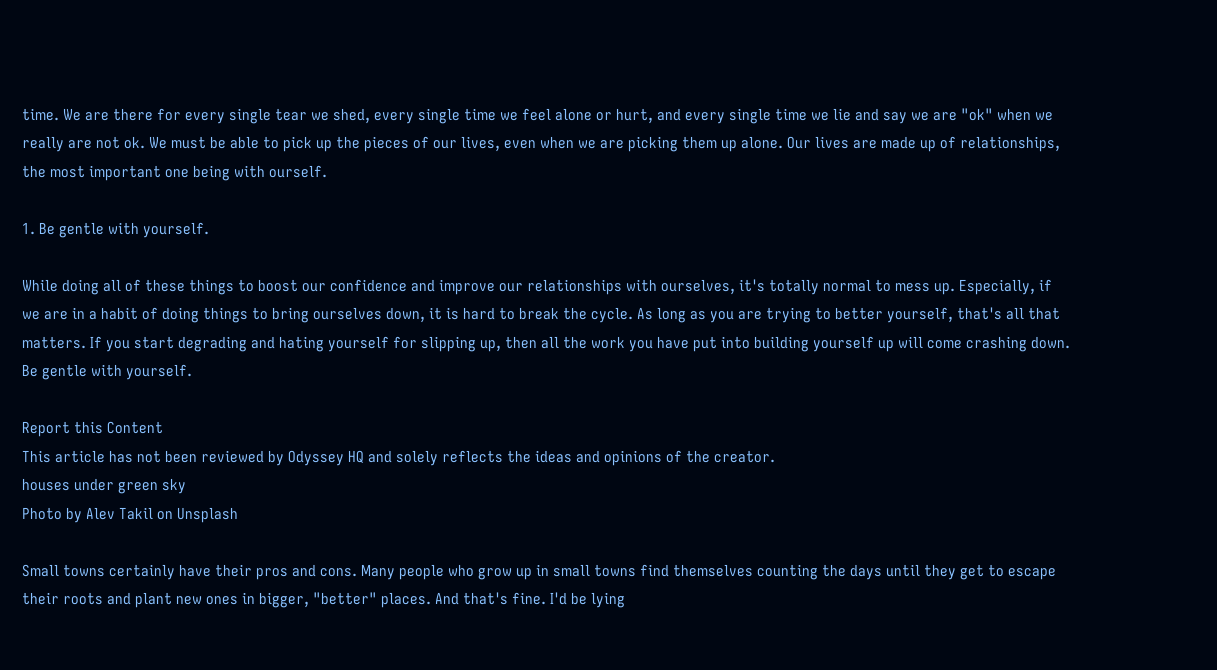time. We are there for every single tear we shed, every single time we feel alone or hurt, and every single time we lie and say we are "ok" when we really are not ok. We must be able to pick up the pieces of our lives, even when we are picking them up alone. Our lives are made up of relationships, the most important one being with ourself.

1. Be gentle with yourself.

While doing all of these things to boost our confidence and improve our relationships with ourselves, it's totally normal to mess up. Especially, if we are in a habit of doing things to bring ourselves down, it is hard to break the cycle. As long as you are trying to better yourself, that's all that matters. If you start degrading and hating yourself for slipping up, then all the work you have put into building yourself up will come crashing down. Be gentle with yourself.

Report this Content
This article has not been reviewed by Odyssey HQ and solely reflects the ideas and opinions of the creator.
houses under green sky
Photo by Alev Takil on Unsplash

Small towns certainly have their pros and cons. Many people who grow up in small towns find themselves counting the days until they get to escape their roots and plant new ones in bigger, "better" places. And that's fine. I'd be lying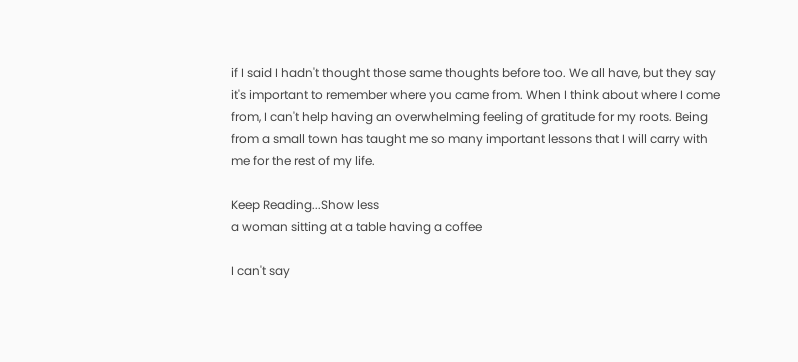if I said I hadn't thought those same thoughts before too. We all have, but they say it's important to remember where you came from. When I think about where I come from, I can't help having an overwhelming feeling of gratitude for my roots. Being from a small town has taught me so many important lessons that I will carry with me for the rest of my life.

Keep Reading...Show less
a woman sitting at a table having a coffee

I can't say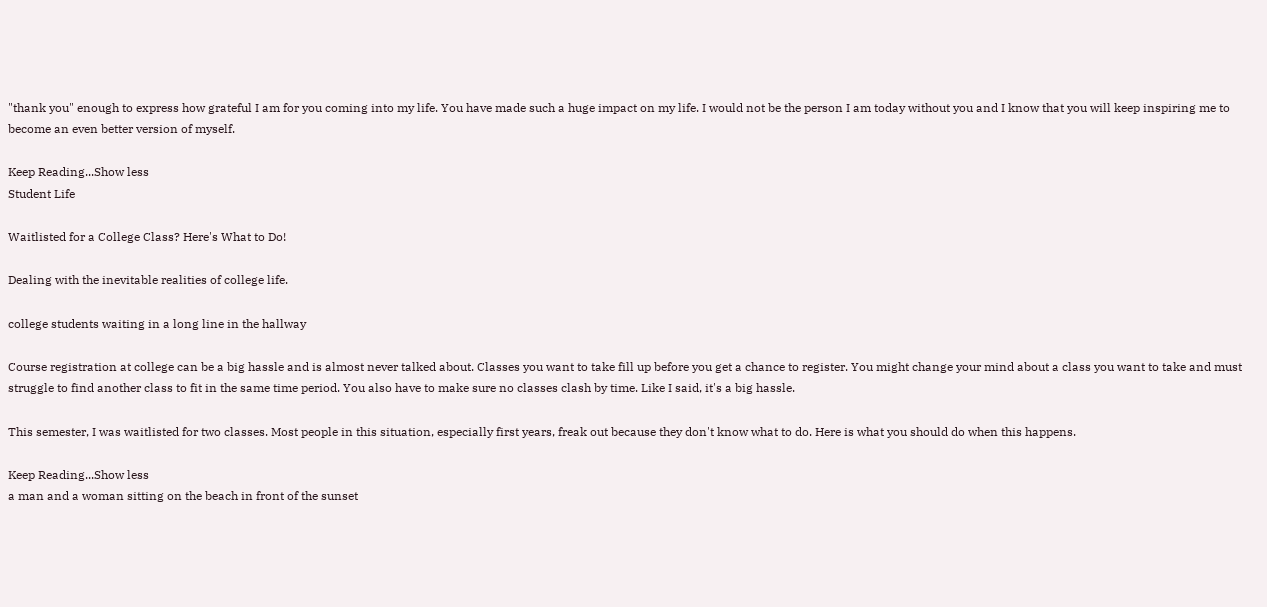"thank you" enough to express how grateful I am for you coming into my life. You have made such a huge impact on my life. I would not be the person I am today without you and I know that you will keep inspiring me to become an even better version of myself.

Keep Reading...Show less
Student Life

Waitlisted for a College Class? Here's What to Do!

Dealing with the inevitable realities of college life.

college students waiting in a long line in the hallway

Course registration at college can be a big hassle and is almost never talked about. Classes you want to take fill up before you get a chance to register. You might change your mind about a class you want to take and must struggle to find another class to fit in the same time period. You also have to make sure no classes clash by time. Like I said, it's a big hassle.

This semester, I was waitlisted for two classes. Most people in this situation, especially first years, freak out because they don't know what to do. Here is what you should do when this happens.

Keep Reading...Show less
a man and a woman sitting on the beach in front of the sunset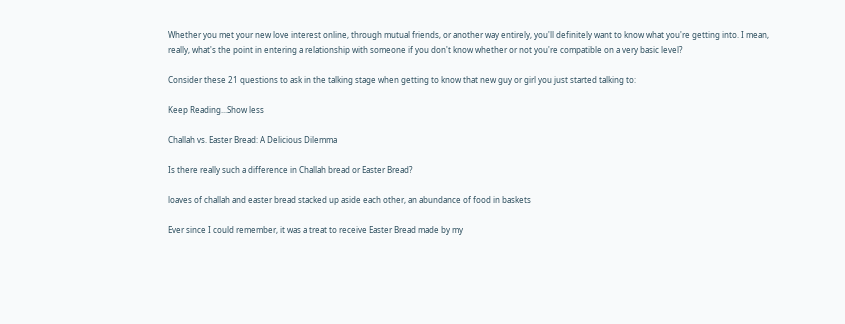Whether you met your new love interest online, through mutual friends, or another way entirely, you'll definitely want to know what you're getting into. I mean, really, what's the point in entering a relationship with someone if you don't know whether or not you're compatible on a very basic level?

Consider these 21 questions to ask in the talking stage when getting to know that new guy or girl you just started talking to:

Keep Reading...Show less

Challah vs. Easter Bread: A Delicious Dilemma

Is there really such a difference in Challah bread or Easter Bread?

loaves of challah and easter bread stacked up aside each other, an abundance of food in baskets

Ever since I could remember, it was a treat to receive Easter Bread made by my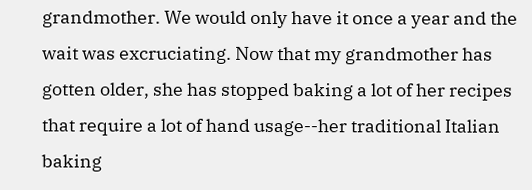grandmother. We would only have it once a year and the wait was excruciating. Now that my grandmother has gotten older, she has stopped baking a lot of her recipes that require a lot of hand usage--her traditional Italian baking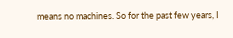means no machines. So for the past few years, I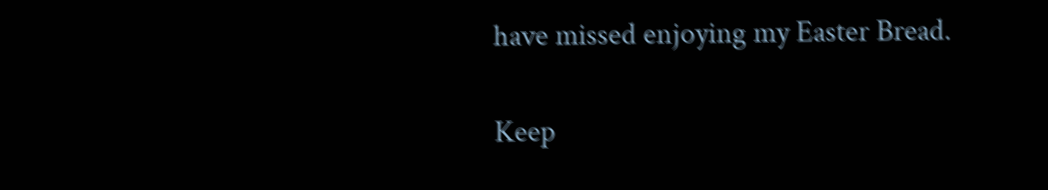have missed enjoying my Easter Bread.

Keep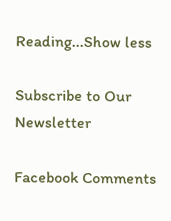Reading...Show less

Subscribe to Our Newsletter

Facebook Comments